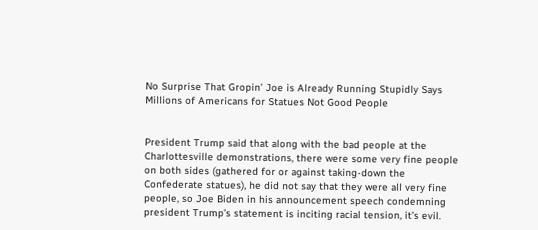No Surprise That Gropin’ Joe is Already Running Stupidly Says Millions of Americans for Statues Not Good People


President Trump said that along with the bad people at the Charlottesville demonstrations, there were some very fine people on both sides (gathered for or against taking-down the Confederate statues), he did not say that they were all very fine people, so Joe Biden in his announcement speech condemning president Trump’s statement is inciting racial tension, it’s evil.